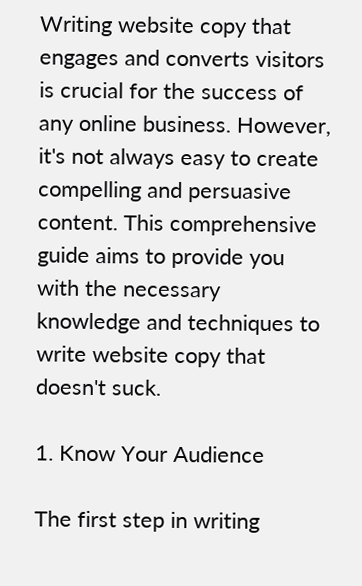Writing website copy that engages and converts visitors is crucial for the success of any online business. However, it's not always easy to create compelling and persuasive content. This comprehensive guide aims to provide you with the necessary knowledge and techniques to write website copy that doesn't suck.

1. Know Your Audience

The first step in writing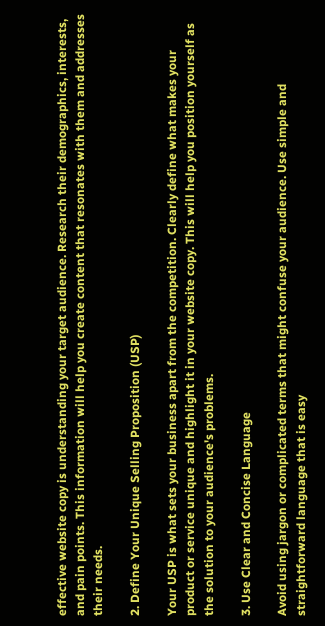effective website copy is understanding your target audience. Research their demographics, interests, and pain points. This information will help you create content that resonates with them and addresses their needs.

2. Define Your Unique Selling Proposition (USP)

Your USP is what sets your business apart from the competition. Clearly define what makes your product or service unique and highlight it in your website copy. This will help you position yourself as the solution to your audience's problems.

3. Use Clear and Concise Language

Avoid using jargon or complicated terms that might confuse your audience. Use simple and straightforward language that is easy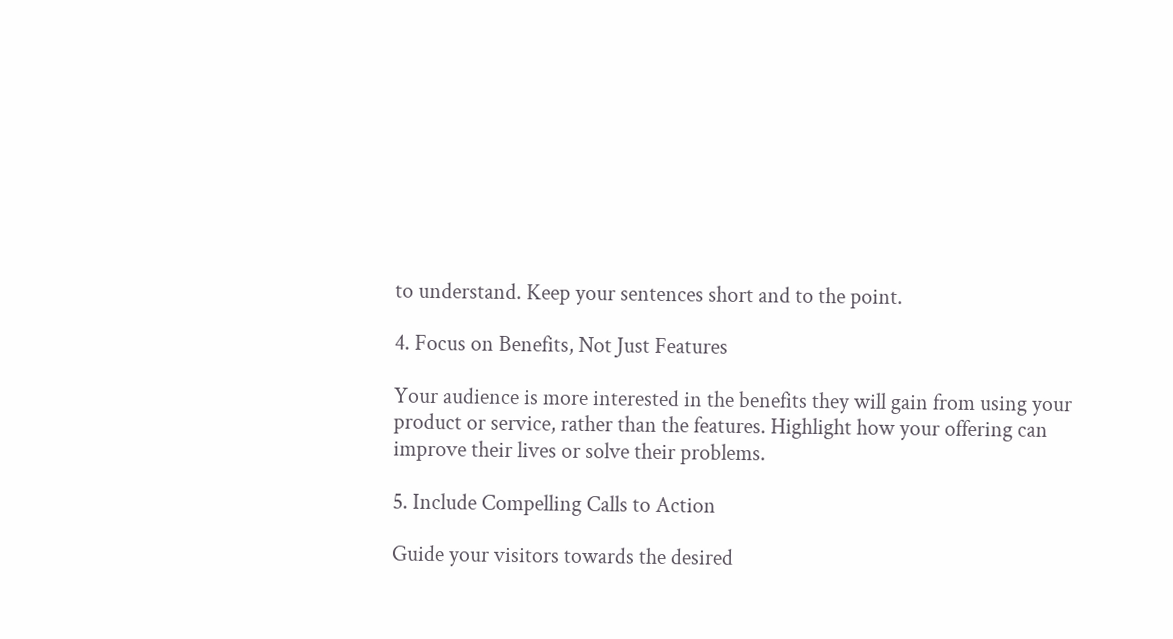to understand. Keep your sentences short and to the point.

4. Focus on Benefits, Not Just Features

Your audience is more interested in the benefits they will gain from using your product or service, rather than the features. Highlight how your offering can improve their lives or solve their problems.

5. Include Compelling Calls to Action

Guide your visitors towards the desired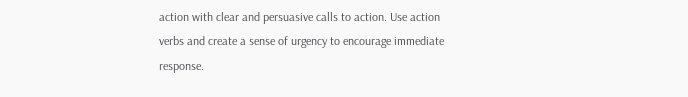action with clear and persuasive calls to action. Use action verbs and create a sense of urgency to encourage immediate response.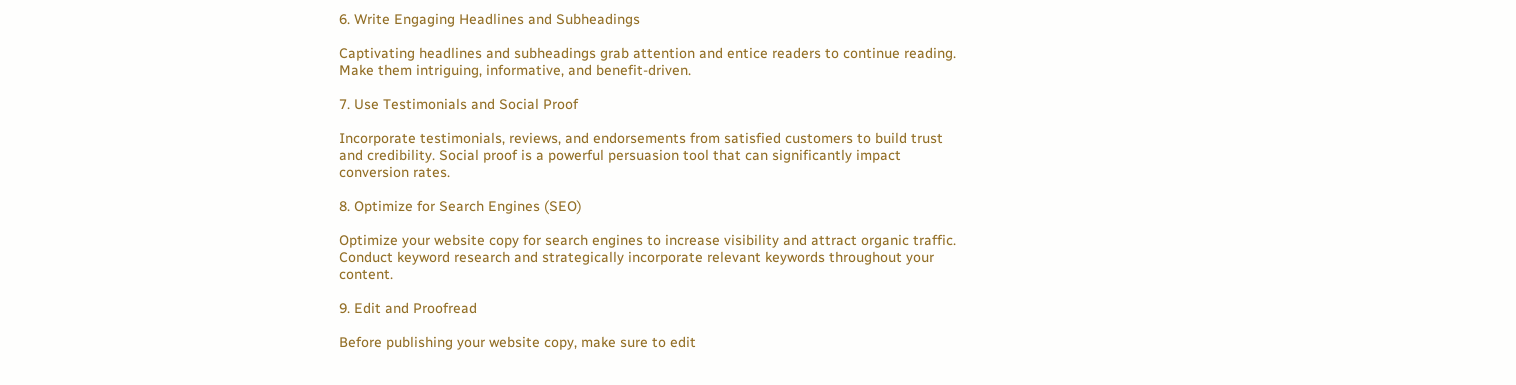6. Write Engaging Headlines and Subheadings

Captivating headlines and subheadings grab attention and entice readers to continue reading. Make them intriguing, informative, and benefit-driven.

7. Use Testimonials and Social Proof

Incorporate testimonials, reviews, and endorsements from satisfied customers to build trust and credibility. Social proof is a powerful persuasion tool that can significantly impact conversion rates.

8. Optimize for Search Engines (SEO)

Optimize your website copy for search engines to increase visibility and attract organic traffic. Conduct keyword research and strategically incorporate relevant keywords throughout your content.

9. Edit and Proofread

Before publishing your website copy, make sure to edit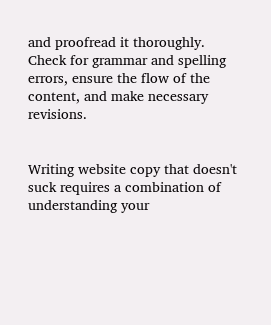and proofread it thoroughly. Check for grammar and spelling errors, ensure the flow of the content, and make necessary revisions.


Writing website copy that doesn't suck requires a combination of understanding your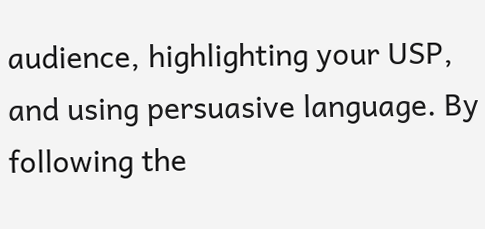audience, highlighting your USP, and using persuasive language. By following the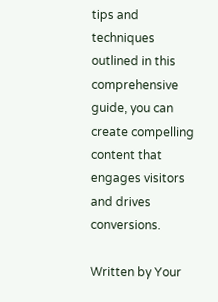tips and techniques outlined in this comprehensive guide, you can create compelling content that engages visitors and drives conversions.

Written by Your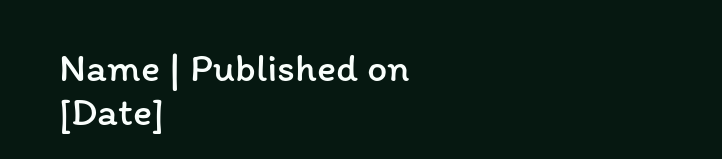Name | Published on [Date]